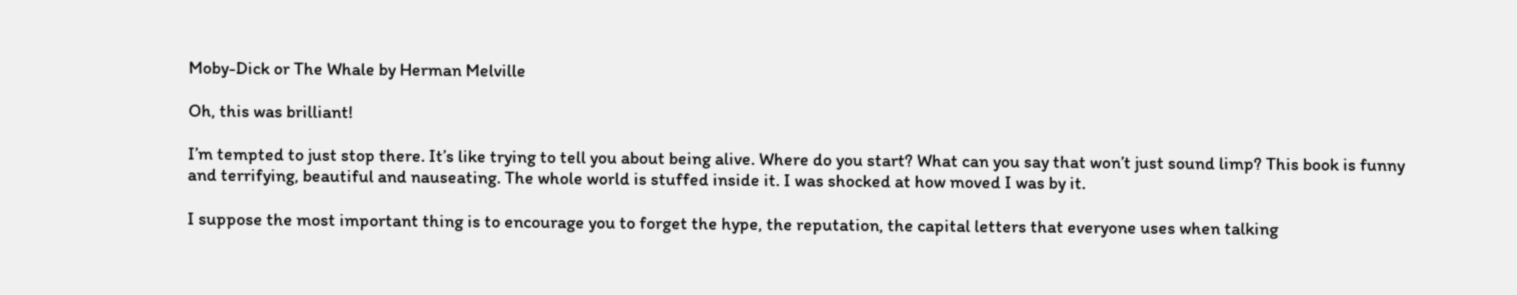Moby-Dick or The Whale by Herman Melville

Oh, this was brilliant!

I’m tempted to just stop there. It’s like trying to tell you about being alive. Where do you start? What can you say that won’t just sound limp? This book is funny and terrifying, beautiful and nauseating. The whole world is stuffed inside it. I was shocked at how moved I was by it.

I suppose the most important thing is to encourage you to forget the hype, the reputation, the capital letters that everyone uses when talking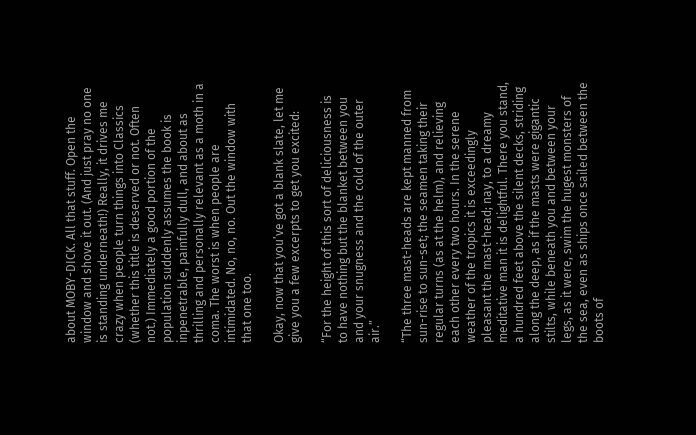about MOBY-DICK. All that stuff. Open the window and shove it out. (And just pray no one is standing underneath!) Really, it drives me crazy when people turn things into Classics (whether this title is deserved or not. Often not.) Immediately a good portion of the population suddenly assumes the book is inpenetrable, painfully dull, and about as thrilling and personally relevant as a moth in a coma. The worst is when people are intimidated. No, no, no. Out the window with that one too.

Okay, now that you’ve got a blank slate, let me give you a few excerpts to get you excited:

“For the height of this sort of deliciousness is to have nothing but the blanket between you and your snugness and the cold of the outer air.”

“The three mast-heads are kept manned from sun-rise to sun-set; the seamen taking their regular turns (as at the helm), and relieving each other every two hours. In the serene weather of the tropics it is exceedingly pleasant the mast-head; nay, to a dreamy meditative man it is delightful. There you stand, a hundred feet above the silent decks, striding along the deep, as if the masts were gigantic stilts, while beneath you and between your legs, as it were, swim the hugest monsters of the sea, even as ships once sailed between the boots of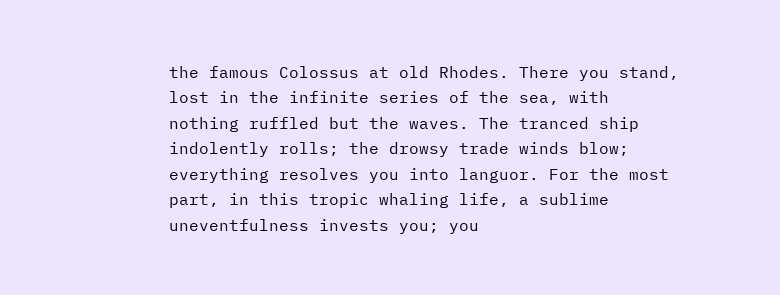the famous Colossus at old Rhodes. There you stand, lost in the infinite series of the sea, with nothing ruffled but the waves. The tranced ship indolently rolls; the drowsy trade winds blow; everything resolves you into languor. For the most part, in this tropic whaling life, a sublime uneventfulness invests you; you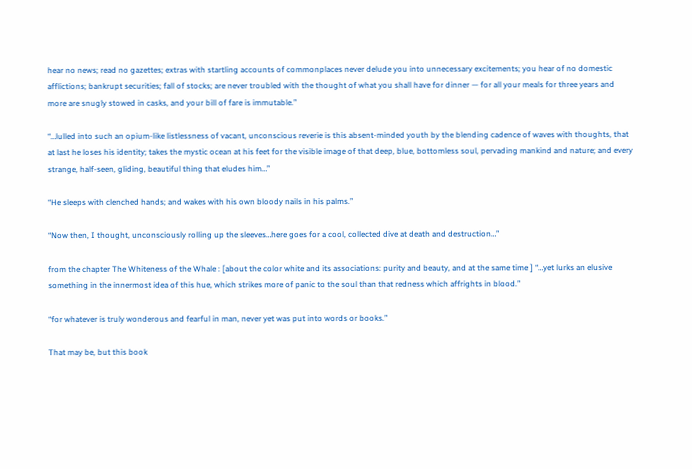hear no news; read no gazettes; extras with startling accounts of commonplaces never delude you into unnecessary excitements; you hear of no domestic afflictions; bankrupt securities; fall of stocks; are never troubled with the thought of what you shall have for dinner — for all your meals for three years and more are snugly stowed in casks, and your bill of fare is immutable.”

“…lulled into such an opium-like listlessness of vacant, unconscious reverie is this absent-minded youth by the blending cadence of waves with thoughts, that at last he loses his identity; takes the mystic ocean at his feet for the visible image of that deep, blue, bottomless soul, pervading mankind and nature; and every strange, half-seen, gliding, beautiful thing that eludes him…”

“He sleeps with clenched hands; and wakes with his own bloody nails in his palms.”

“Now then, I thought, unconsciously rolling up the sleeves…here goes for a cool, collected dive at death and destruction…”

from the chapter The Whiteness of the Whale : [about the color white and its associations: purity and beauty, and at the same time ] “…yet lurks an elusive something in the innermost idea of this hue, which strikes more of panic to the soul than that redness which affrights in blood.”

“for whatever is truly wonderous and fearful in man, never yet was put into words or books.”

That may be, but this book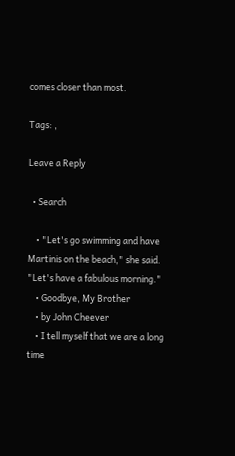comes closer than most.

Tags: ,

Leave a Reply

  • Search

    • "Let's go swimming and have Martinis on the beach," she said. "Let's have a fabulous morning."
    • Goodbye, My Brother
    • by John Cheever
    • I tell myself that we are a long time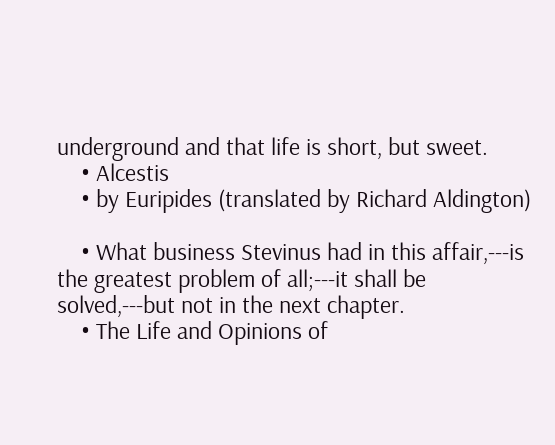underground and that life is short, but sweet.
    • Alcestis
    • by Euripides (translated by Richard Aldington)

    • What business Stevinus had in this affair,---is the greatest problem of all;---it shall be solved,---but not in the next chapter.
    • The Life and Opinions of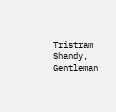Tristram Shandy, Gentleman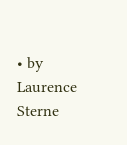• by Laurence Sterne